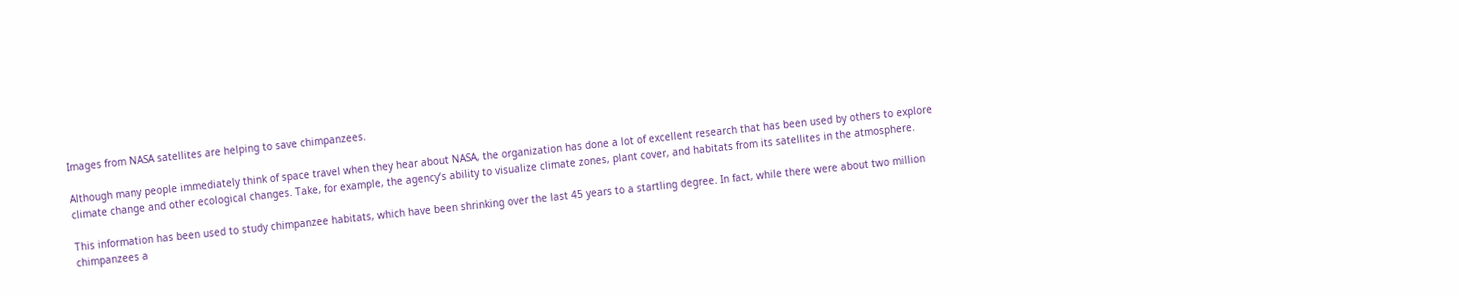Images from NASA satellites are helping to save chimpanzees.

Although many people immediately think of space travel when they hear about NASA, the organization has done a lot of excellent research that has been used by others to explore climate change and other ecological changes. Take, for example, the agency’s ability to visualize climate zones, plant cover, and habitats from its satellites in the atmosphere.

This information has been used to study chimpanzee habitats, which have been shrinking over the last 45 years to a startling degree. In fact, while there were about two million chimpanzees a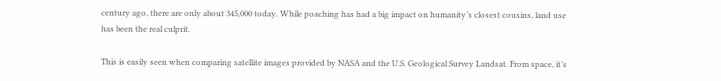century ago, there are only about 345,000 today. While poaching has had a big impact on humanity’s closest cousins, land use has been the real culprit.

This is easily seen when comparing satellite images provided by NASA and the U.S. Geological Survey Landsat. From space, it’s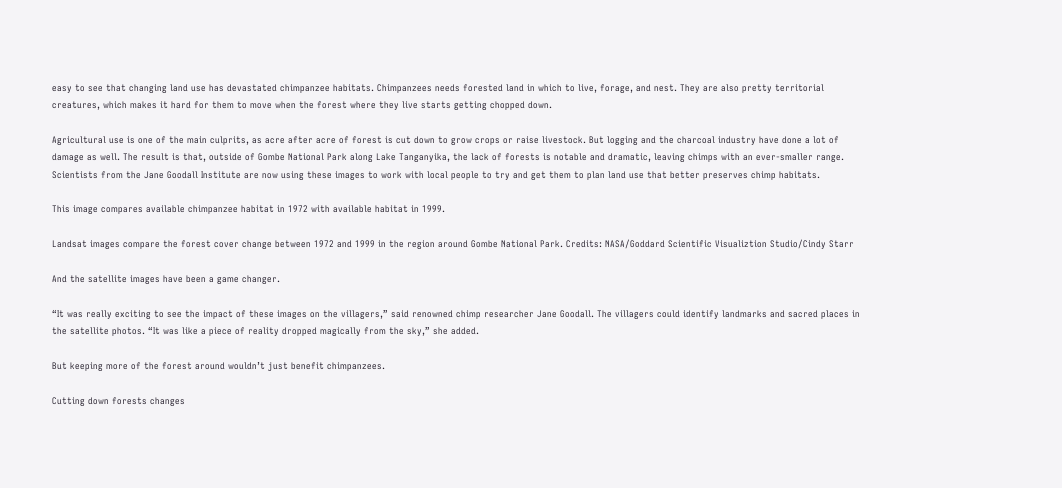easy to see that changing land use has devastated chimpanzee habitats. Chimpanzees needs forested land in which to live, forage, and nest. They are also pretty territorial creatures, which makes it hard for them to move when the forest where they live starts getting chopped down.

Agricultural use is one of the main culprits, as acre after acre of forest is cut down to grow crops or raise livestock. But logging and the charcoal industry have done a lot of damage as well. The result is that, outside of Gombe National Park along Lake Tanganyika, the lack of forests is notable and dramatic, leaving chimps with an ever-smaller range. Scientists from the Jane Goodall Institute are now using these images to work with local people to try and get them to plan land use that better preserves chimp habitats.

This image compares available chimpanzee habitat in 1972 with available habitat in 1999.

Landsat images compare the forest cover change between 1972 and 1999 in the region around Gombe National Park. Credits: NASA/Goddard Scientific Visualiztion Studio/Cindy Starr

And the satellite images have been a game changer.

“It was really exciting to see the impact of these images on the villagers,” said renowned chimp researcher Jane Goodall. The villagers could identify landmarks and sacred places in the satellite photos. “It was like a piece of reality dropped magically from the sky,” she added.

But keeping more of the forest around wouldn’t just benefit chimpanzees.

Cutting down forests changes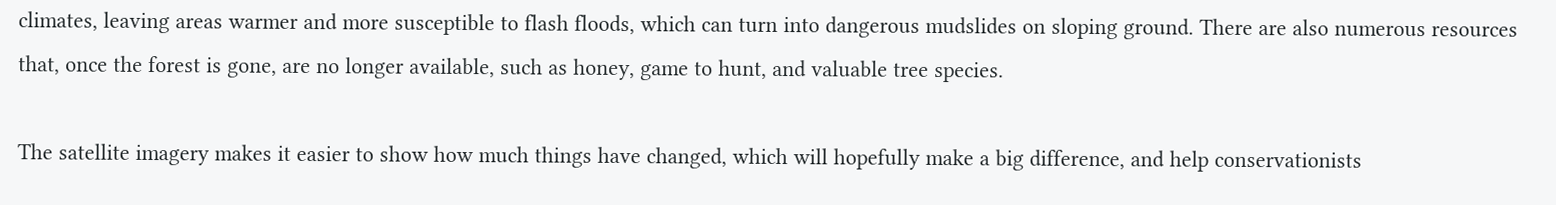climates, leaving areas warmer and more susceptible to flash floods, which can turn into dangerous mudslides on sloping ground. There are also numerous resources that, once the forest is gone, are no longer available, such as honey, game to hunt, and valuable tree species.

The satellite imagery makes it easier to show how much things have changed, which will hopefully make a big difference, and help conservationists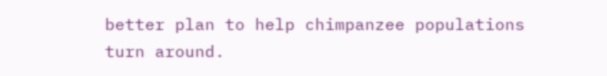better plan to help chimpanzee populations turn around.